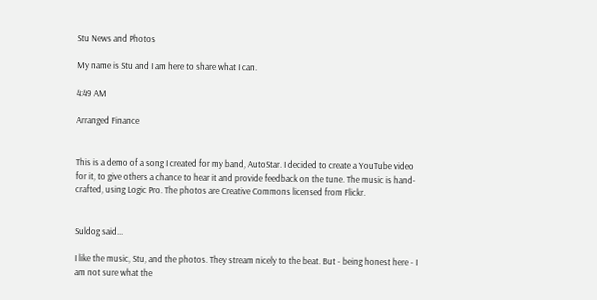Stu News and Photos

My name is Stu and I am here to share what I can.

4:49 AM

Arranged Finance


This is a demo of a song I created for my band, AutoStar. I decided to create a YouTube video for it, to give others a chance to hear it and provide feedback on the tune. The music is hand-crafted, using Logic Pro. The photos are Creative Commons licensed from Flickr.


Suldog said...

I like the music, Stu, and the photos. They stream nicely to the beat. But - being honest here - I am not sure what the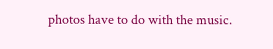photos have to do with the music.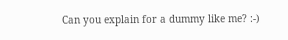Can you explain for a dummy like me? :-)